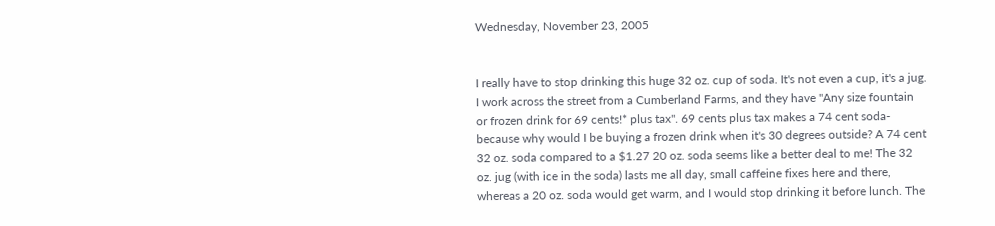Wednesday, November 23, 2005


I really have to stop drinking this huge 32 oz. cup of soda. It's not even a cup, it's a jug. I work across the street from a Cumberland Farms, and they have "Any size fountain or frozen drink for 69 cents!* plus tax". 69 cents plus tax makes a 74 cent soda- because why would I be buying a frozen drink when it's 30 degrees outside? A 74 cent 32 oz. soda compared to a $1.27 20 oz. soda seems like a better deal to me! The 32 oz. jug (with ice in the soda) lasts me all day, small caffeine fixes here and there, whereas a 20 oz. soda would get warm, and I would stop drinking it before lunch. The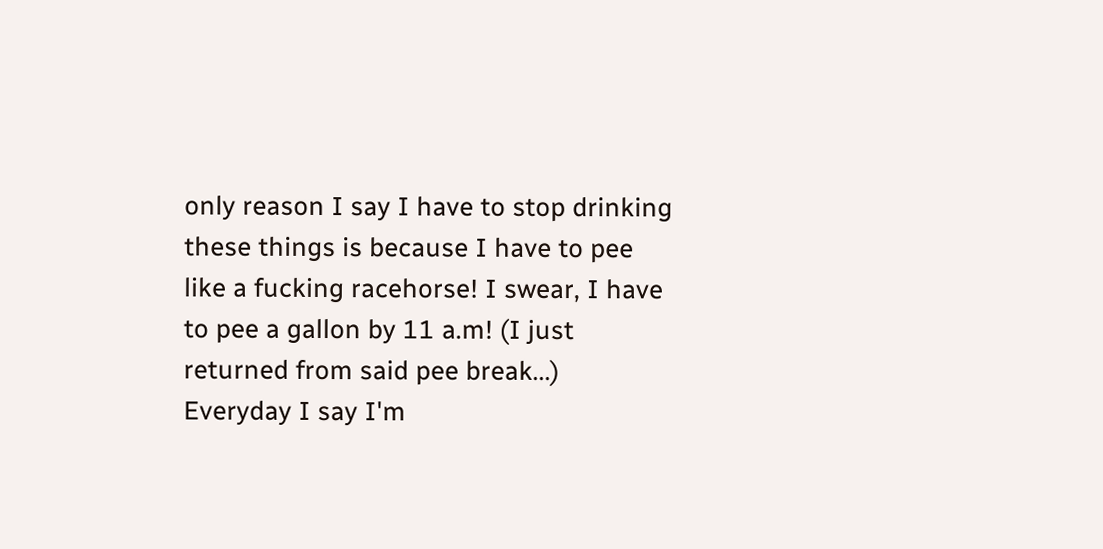only reason I say I have to stop drinking these things is because I have to pee like a fucking racehorse! I swear, I have to pee a gallon by 11 a.m! (I just returned from said pee break...)
Everyday I say I'm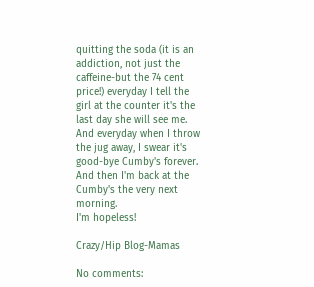quitting the soda (it is an addiction, not just the caffeine-but the 74 cent price!) everyday I tell the girl at the counter it's the last day she will see me. And everyday when I throw the jug away, I swear it's good-bye Cumby's forever.
And then I'm back at the Cumby's the very next morning.
I'm hopeless!

Crazy/Hip Blog-Mamas

No comments: